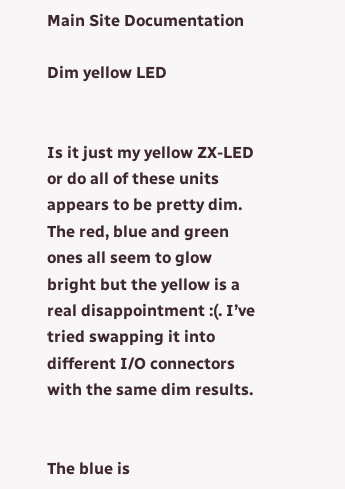Main Site Documentation

Dim yellow LED


Is it just my yellow ZX-LED or do all of these units appears to be pretty dim. The red, blue and green ones all seem to glow bright but the yellow is a real disappointment :(. I’ve tried swapping it into different I/O connectors with the same dim results.


The blue is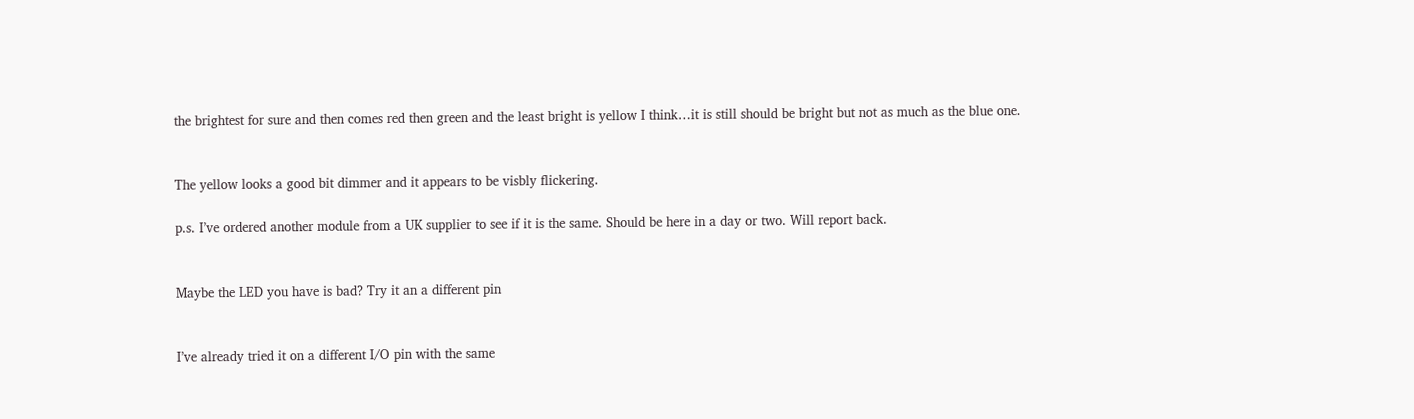the brightest for sure and then comes red then green and the least bright is yellow I think…it is still should be bright but not as much as the blue one.


The yellow looks a good bit dimmer and it appears to be visbly flickering.

p.s. I’ve ordered another module from a UK supplier to see if it is the same. Should be here in a day or two. Will report back.


Maybe the LED you have is bad? Try it an a different pin


I’ve already tried it on a different I/O pin with the same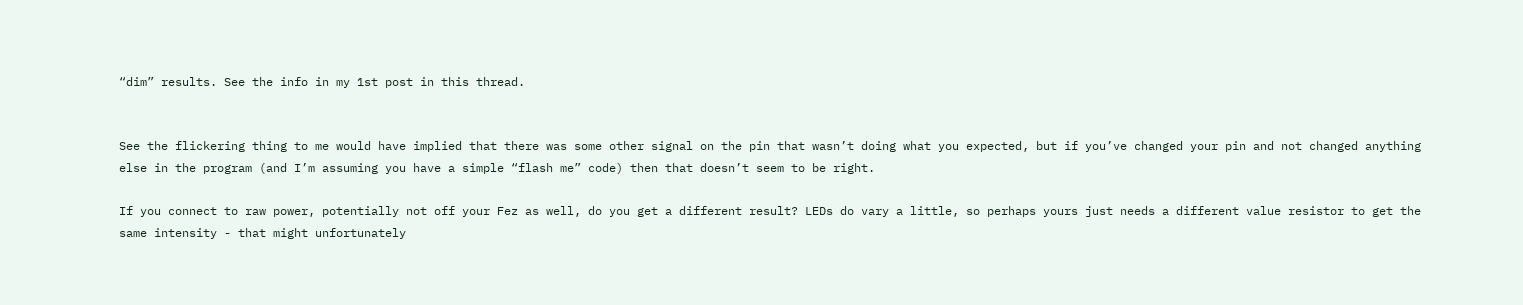“dim” results. See the info in my 1st post in this thread.


See the flickering thing to me would have implied that there was some other signal on the pin that wasn’t doing what you expected, but if you’ve changed your pin and not changed anything else in the program (and I’m assuming you have a simple “flash me” code) then that doesn’t seem to be right.

If you connect to raw power, potentially not off your Fez as well, do you get a different result? LEDs do vary a little, so perhaps yours just needs a different value resistor to get the same intensity - that might unfortunately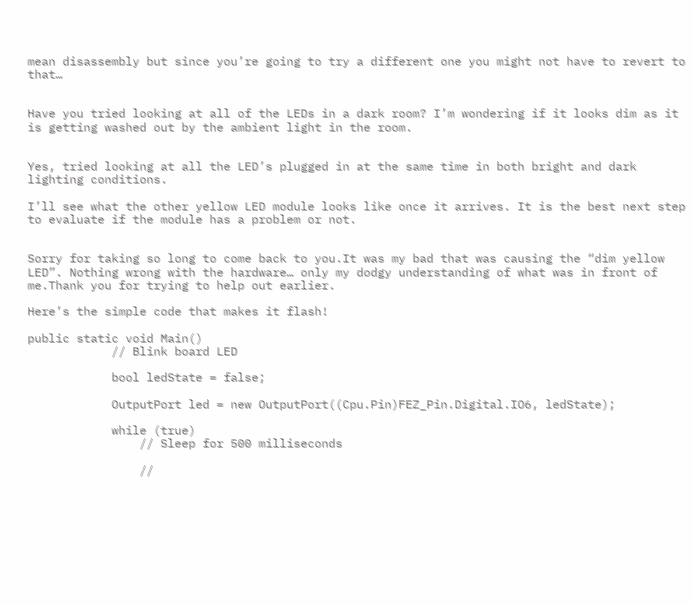mean disassembly but since you’re going to try a different one you might not have to revert to that…


Have you tried looking at all of the LEDs in a dark room? I’m wondering if it looks dim as it is getting washed out by the ambient light in the room.


Yes, tried looking at all the LED’s plugged in at the same time in both bright and dark lighting conditions.

I’ll see what the other yellow LED module looks like once it arrives. It is the best next step to evaluate if the module has a problem or not.


Sorry for taking so long to come back to you.It was my bad that was causing the “dim yellow LED”. Nothing wrong with the hardware… only my dodgy understanding of what was in front of me.Thank you for trying to help out earlier.

Here’s the simple code that makes it flash!

public static void Main()
            // Blink board LED

            bool ledState = false;

            OutputPort led = new OutputPort((Cpu.Pin)FEZ_Pin.Digital.IO6, ledState);

            while (true)
                // Sleep for 500 milliseconds

                //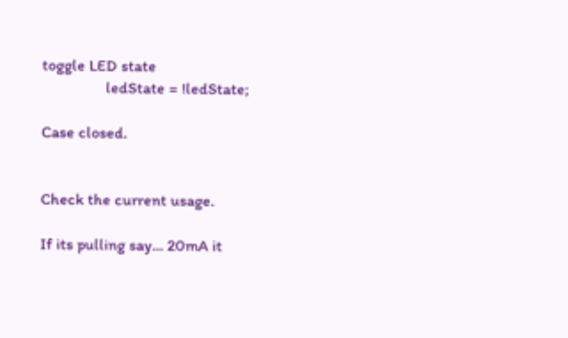toggle LED state
                ledState = !ledState;

Case closed.


Check the current usage.

If its pulling say… 20mA it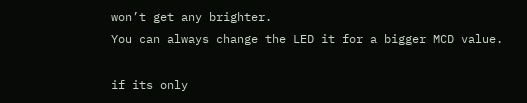won’t get any brighter.
You can always change the LED it for a bigger MCD value.

if its only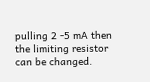pulling 2 -5 mA then the limiting resistor can be changed.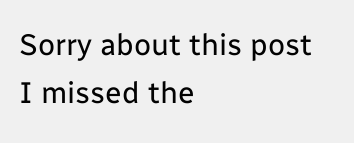Sorry about this post I missed the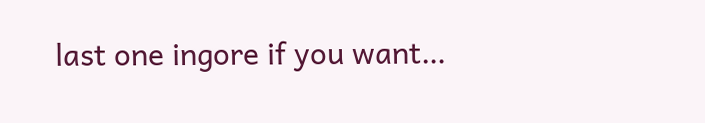last one ingore if you want…